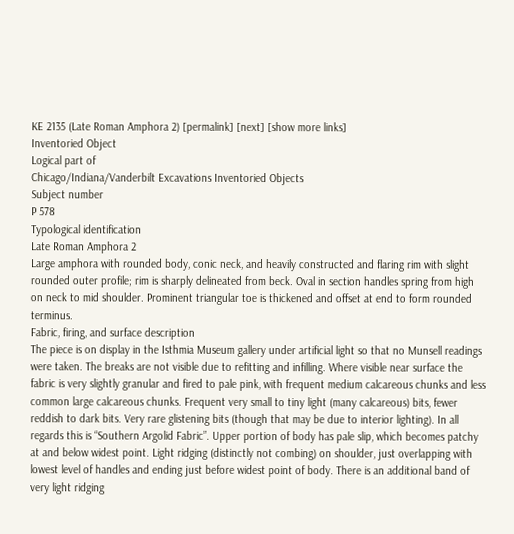KE 2135 (Late Roman Amphora 2) [permalink] [next] [show more links]
Inventoried Object
Logical part of
Chicago/Indiana/Vanderbilt Excavations Inventoried Objects
Subject number
P 578
Typological identification
Late Roman Amphora 2
Large amphora with rounded body, conic neck, and heavily constructed and flaring rim with slight rounded outer profile; rim is sharply delineated from beck. Oval in section handles spring from high on neck to mid shoulder. Prominent triangular toe is thickened and offset at end to form rounded terminus.
Fabric, firing, and surface description
The piece is on display in the Isthmia Museum gallery under artificial light so that no Munsell readings were taken. The breaks are not visible due to refitting and infilling. Where visible near surface the fabric is very slightly granular and fired to pale pink, with frequent medium calcareous chunks and less common large calcareous chunks. Frequent very small to tiny light (many calcareous) bits, fewer reddish to dark bits. Very rare glistening bits (though that may be due to interior lighting). In all regards this is “Southern Argolid Fabric”. Upper portion of body has pale slip, which becomes patchy at and below widest point. Light ridging (distinctly not combing) on shoulder, just overlapping with lowest level of handles and ending just before widest point of body. There is an additional band of very light ridging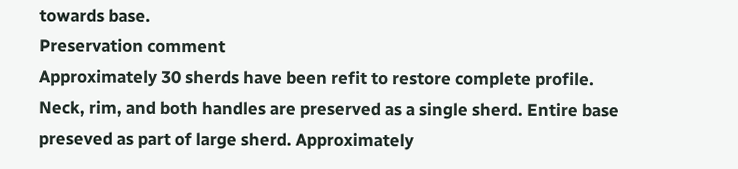towards base.
Preservation comment
Approximately 30 sherds have been refit to restore complete profile. Neck, rim, and both handles are preserved as a single sherd. Entire base preseved as part of large sherd. Approximately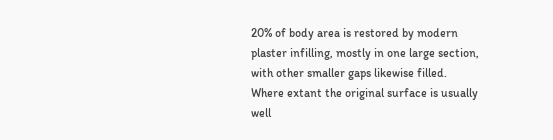20% of body area is restored by modern plaster infilling, mostly in one large section, with other smaller gaps likewise filled. Where extant the original surface is usually well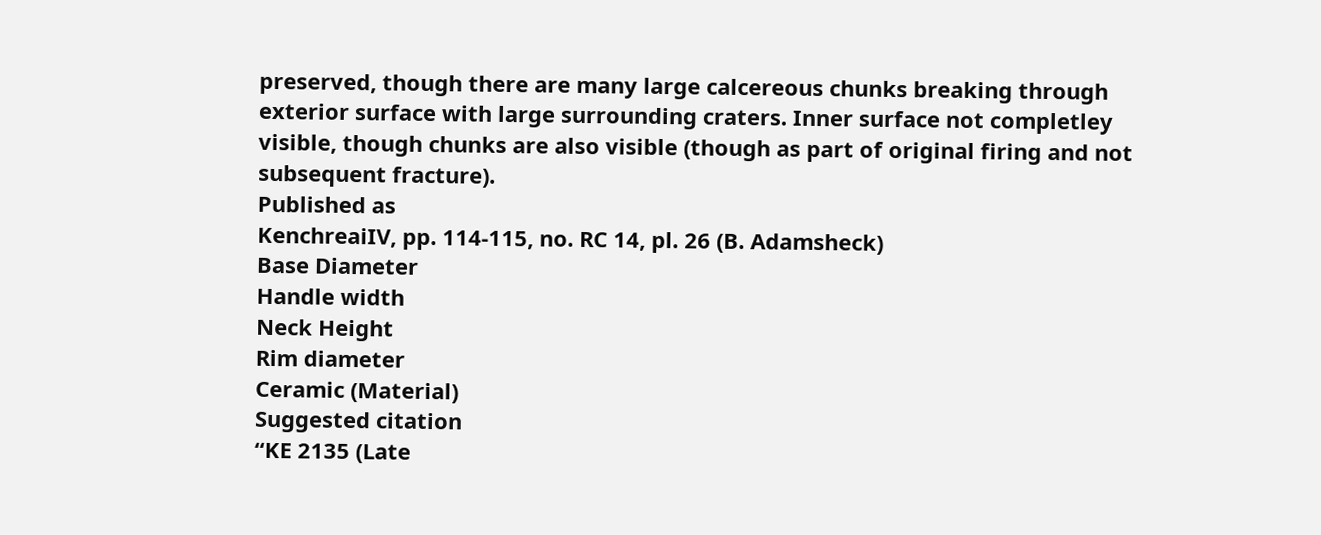preserved, though there are many large calcereous chunks breaking through exterior surface with large surrounding craters. Inner surface not completley visible, though chunks are also visible (though as part of original firing and not subsequent fracture).
Published as
KenchreaiIV, pp. 114-115, no. RC 14, pl. 26 (B. Adamsheck)
Base Diameter
Handle width
Neck Height
Rim diameter
Ceramic (Material)
Suggested citation
“KE 2135 (Late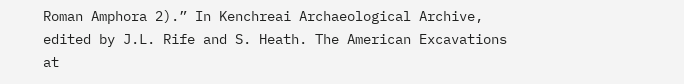Roman Amphora 2).” In Kenchreai Archaeological Archive, edited by J.L. Rife and S. Heath. The American Excavations at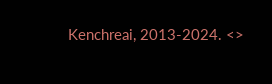Kenchreai, 2013-2024. <>